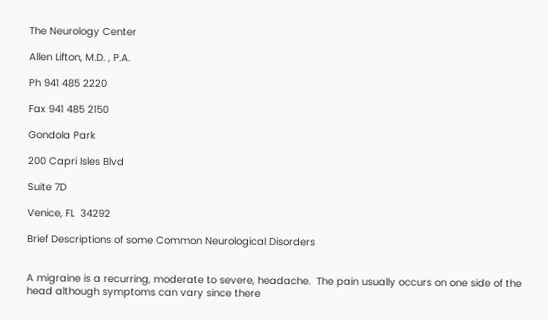The Neurology Center

Allen Lifton, M.D. , P.A.

Ph 941 485 2220

Fax 941 485 2150

Gondola Park

200 Capri Isles Blvd

Suite 7D

Venice, FL  34292

Brief Descriptions of some Common Neurological Disorders


A migraine is a recurring, moderate to severe, headache.  The pain usually occurs on one side of the head although symptoms can vary since there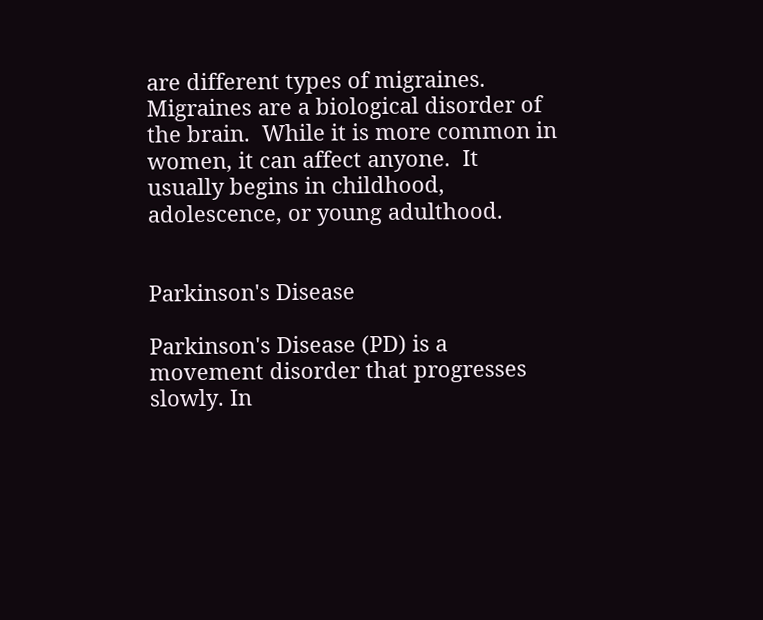are different types of migraines.  Migraines are a biological disorder of the brain.  While it is more common in women, it can affect anyone.  It usually begins in childhood, adolescence, or young adulthood.


Parkinson's Disease

Parkinson's Disease (PD) is a movement disorder that progresses slowly. In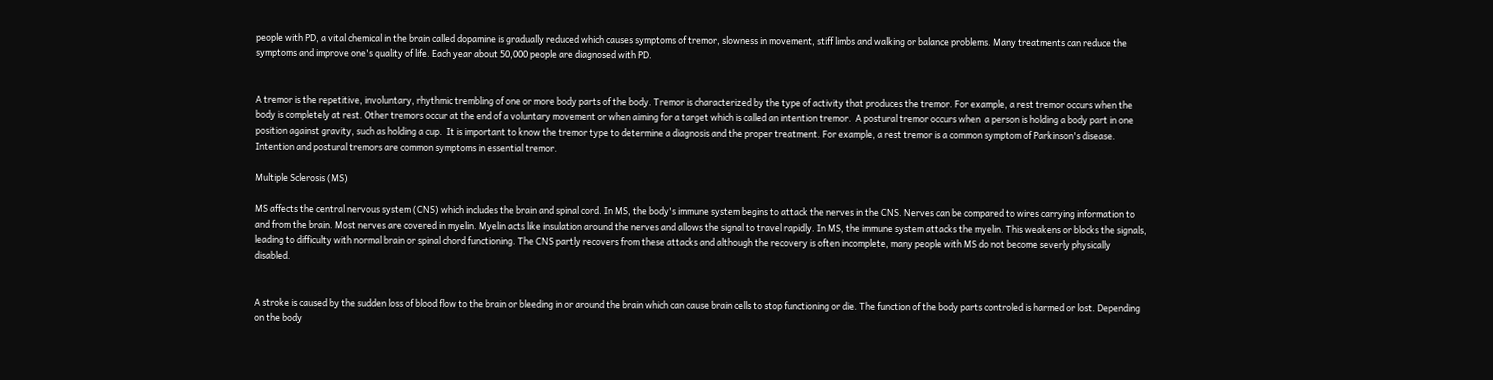people with PD, a vital chemical in the brain called dopamine is gradually reduced which causes symptoms of tremor, slowness in movement, stiff limbs and walking or balance problems. Many treatments can reduce the symptoms and improve one's quality of life. Each year about 50,000 people are diagnosed with PD.


A tremor is the repetitive, involuntary, rhythmic trembling of one or more body parts of the body. Tremor is characterized by the type of activity that produces the tremor. For example, a rest tremor occurs when the body is completely at rest. Other tremors occur at the end of a voluntary movement or when aiming for a target which is called an intention tremor.  A postural tremor occurs when  a person is holding a body part in one position against gravity, such as holding a cup.  It is important to know the tremor type to determine a diagnosis and the proper treatment. For example, a rest tremor is a common symptom of Parkinson's disease.  Intention and postural tremors are common symptoms in essential tremor.

Multiple Sclerosis (MS)

MS affects the central nervous system (CNS) which includes the brain and spinal cord. In MS, the body's immune system begins to attack the nerves in the CNS. Nerves can be compared to wires carrying information to and from the brain. Most nerves are covered in myelin. Myelin acts like insulation around the nerves and allows the signal to travel rapidly. In MS, the immune system attacks the myelin. This weakens or blocks the signals, leading to difficulty with normal brain or spinal chord functioning. The CNS partly recovers from these attacks and although the recovery is often incomplete, many people with MS do not become severly physically disabled.


A stroke is caused by the sudden loss of blood flow to the brain or bleeding in or around the brain which can cause brain cells to stop functioning or die. The function of the body parts controled is harmed or lost. Depending on the body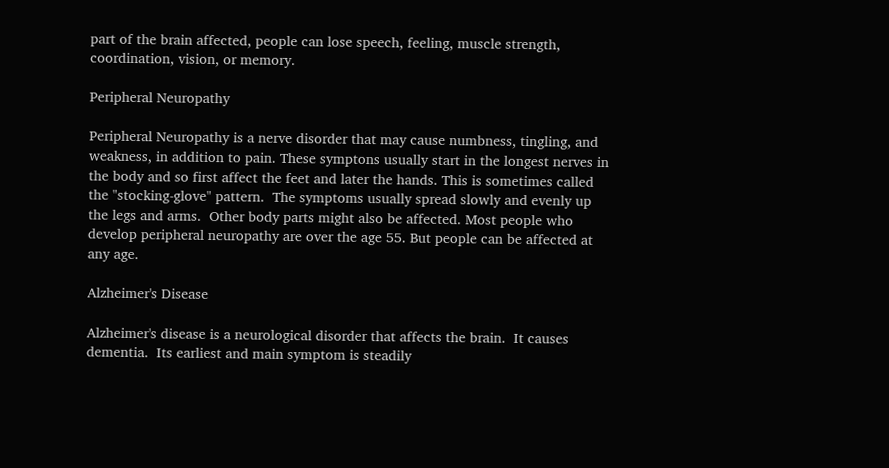part of the brain affected, people can lose speech, feeling, muscle strength, coordination, vision, or memory.

Peripheral Neuropathy

Peripheral Neuropathy is a nerve disorder that may cause numbness, tingling, and weakness, in addition to pain. These symptons usually start in the longest nerves in the body and so first affect the feet and later the hands. This is sometimes called the "stocking-glove" pattern.  The symptoms usually spread slowly and evenly up the legs and arms.  Other body parts might also be affected. Most people who develop peripheral neuropathy are over the age 55. But people can be affected at any age.

Alzheimer's Disease

Alzheimer's disease is a neurological disorder that affects the brain.  It causes dementia.  Its earliest and main symptom is steadily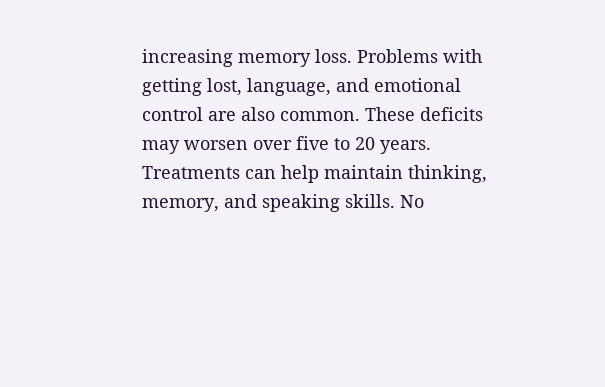increasing memory loss. Problems with getting lost, language, and emotional control are also common. These deficits may worsen over five to 20 years. Treatments can help maintain thinking, memory, and speaking skills. No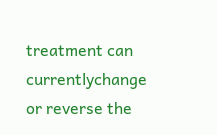treatment can currentlychange or reverse the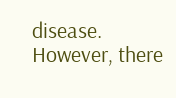disease. However, there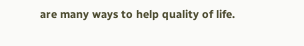are many ways to help quality of life.